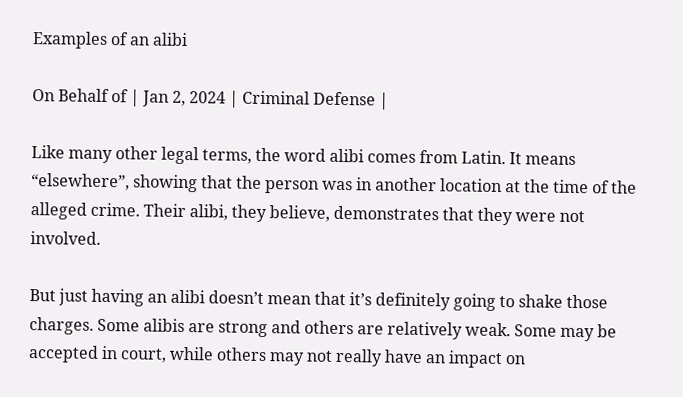Examples of an alibi

On Behalf of | Jan 2, 2024 | Criminal Defense |

Like many other legal terms, the word alibi comes from Latin. It means “elsewhere”, showing that the person was in another location at the time of the alleged crime. Their alibi, they believe, demonstrates that they were not involved.

But just having an alibi doesn’t mean that it’s definitely going to shake those charges. Some alibis are strong and others are relatively weak. Some may be accepted in court, while others may not really have an impact on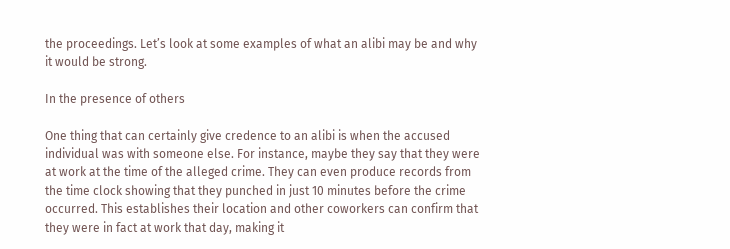the proceedings. Let’s look at some examples of what an alibi may be and why it would be strong.

In the presence of others

One thing that can certainly give credence to an alibi is when the accused individual was with someone else. For instance, maybe they say that they were at work at the time of the alleged crime. They can even produce records from the time clock showing that they punched in just 10 minutes before the crime occurred. This establishes their location and other coworkers can confirm that they were in fact at work that day, making it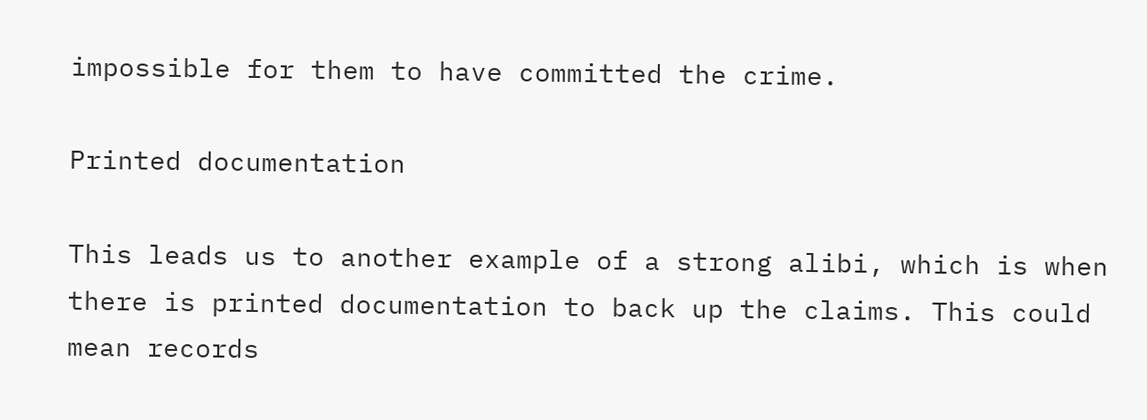impossible for them to have committed the crime.

Printed documentation

This leads us to another example of a strong alibi, which is when there is printed documentation to back up the claims. This could mean records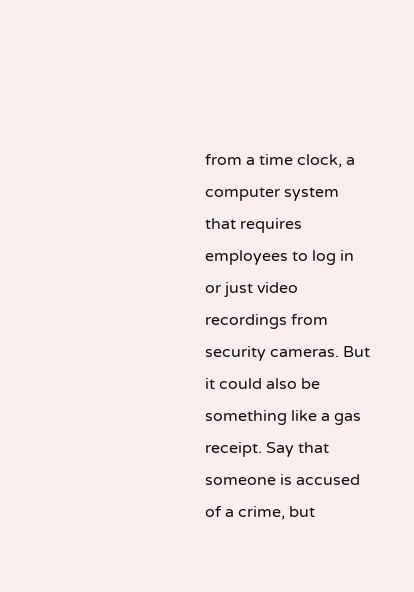from a time clock, a computer system that requires employees to log in or just video recordings from security cameras. But it could also be something like a gas receipt. Say that someone is accused of a crime, but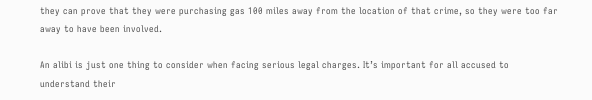they can prove that they were purchasing gas 100 miles away from the location of that crime, so they were too far away to have been involved.

An alibi is just one thing to consider when facing serious legal charges. It’s important for all accused to understand their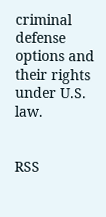criminal defense options and their rights under U.S. law.


RSS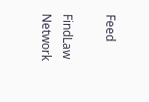Feed

FindLaw Network